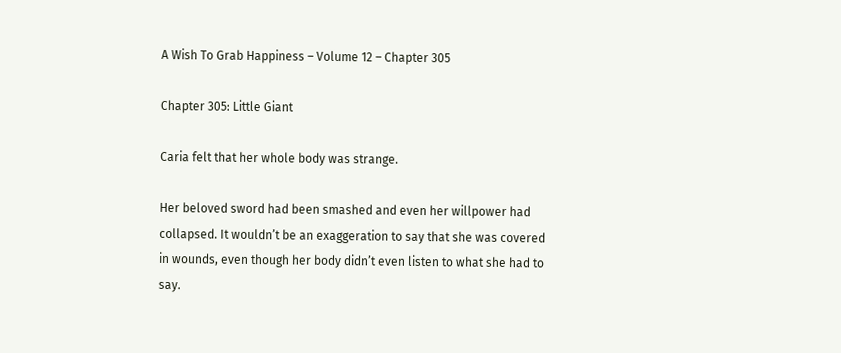A Wish To Grab Happiness – Volume 12 – Chapter 305

Chapter 305: Little Giant

Caria felt that her whole body was strange.

Her beloved sword had been smashed and even her willpower had collapsed. It wouldn’t be an exaggeration to say that she was covered in wounds, even though her body didn’t even listen to what she had to say.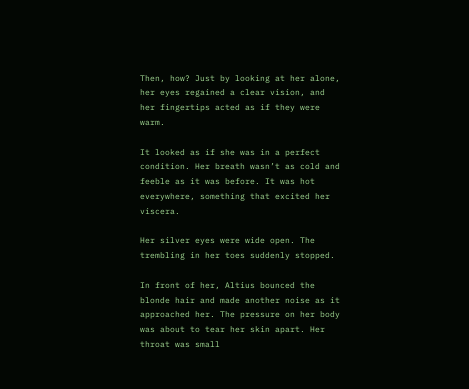Then, how? Just by looking at her alone, her eyes regained a clear vision, and her fingertips acted as if they were warm.

It looked as if she was in a perfect condition. Her breath wasn’t as cold and feeble as it was before. It was hot everywhere, something that excited her viscera.

Her silver eyes were wide open. The trembling in her toes suddenly stopped.

In front of her, Altius bounced the blonde hair and made another noise as it approached her. The pressure on her body was about to tear her skin apart. Her throat was small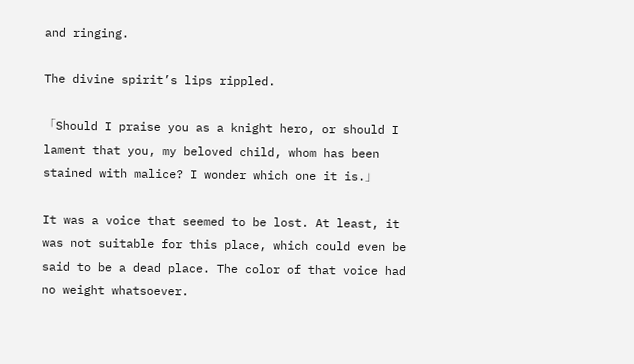and ringing.

The divine spirit’s lips rippled.

「Should I praise you as a knight hero, or should I lament that you, my beloved child, whom has been stained with malice? I wonder which one it is.」

It was a voice that seemed to be lost. At least, it was not suitable for this place, which could even be said to be a dead place. The color of that voice had no weight whatsoever.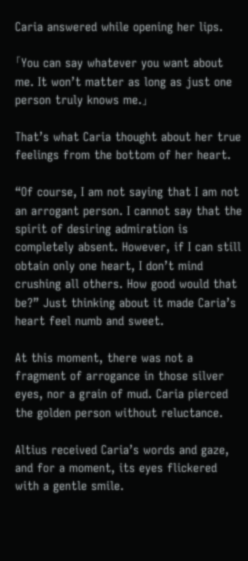Caria answered while opening her lips.

「You can say whatever you want about me. It won’t matter as long as just one person truly knows me.」

That’s what Caria thought about her true feelings from the bottom of her heart.

“Of course, I am not saying that I am not an arrogant person. I cannot say that the spirit of desiring admiration is completely absent. However, if I can still obtain only one heart, I don’t mind crushing all others. How good would that be?” Just thinking about it made Caria’s heart feel numb and sweet.

At this moment, there was not a fragment of arrogance in those silver eyes, nor a grain of mud. Caria pierced the golden person without reluctance.

Altius received Caria’s words and gaze, and for a moment, its eyes flickered with a gentle smile.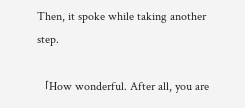Then, it spoke while taking another step.

「How wonderful. After all, you are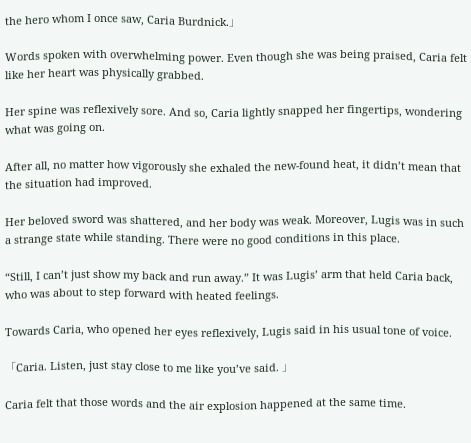the hero whom I once saw, Caria Burdnick.」

Words spoken with overwhelming power. Even though she was being praised, Caria felt like her heart was physically grabbed.

Her spine was reflexively sore. And so, Caria lightly snapped her fingertips, wondering what was going on.

After all, no matter how vigorously she exhaled the new-found heat, it didn’t mean that the situation had improved.

Her beloved sword was shattered, and her body was weak. Moreover, Lugis was in such a strange state while standing. There were no good conditions in this place.

“Still, I can’t just show my back and run away.” It was Lugis’ arm that held Caria back, who was about to step forward with heated feelings.

Towards Caria, who opened her eyes reflexively, Lugis said in his usual tone of voice.

「Caria. Listen, just stay close to me like you’ve said. 」

Caria felt that those words and the air explosion happened at the same time.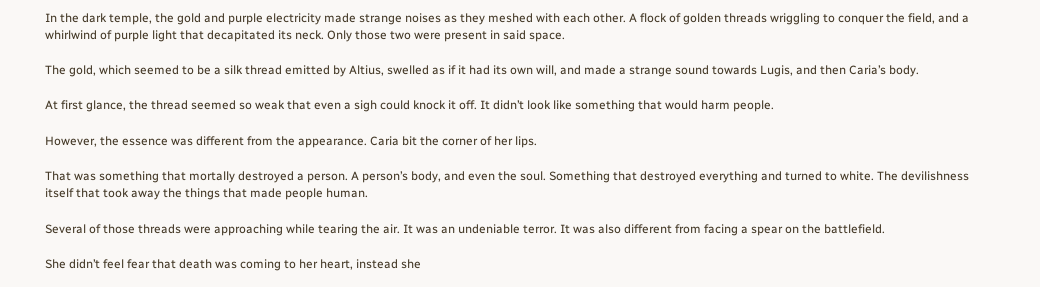In the dark temple, the gold and purple electricity made strange noises as they meshed with each other. A flock of golden threads wriggling to conquer the field, and a whirlwind of purple light that decapitated its neck. Only those two were present in said space.

The gold, which seemed to be a silk thread emitted by Altius, swelled as if it had its own will, and made a strange sound towards Lugis, and then Caria’s body.

At first glance, the thread seemed so weak that even a sigh could knock it off. It didn’t look like something that would harm people.

However, the essence was different from the appearance. Caria bit the corner of her lips.

That was something that mortally destroyed a person. A person’s body, and even the soul. Something that destroyed everything and turned to white. The devilishness itself that took away the things that made people human.

Several of those threads were approaching while tearing the air. It was an undeniable terror. It was also different from facing a spear on the battlefield.

She didn’t feel fear that death was coming to her heart, instead she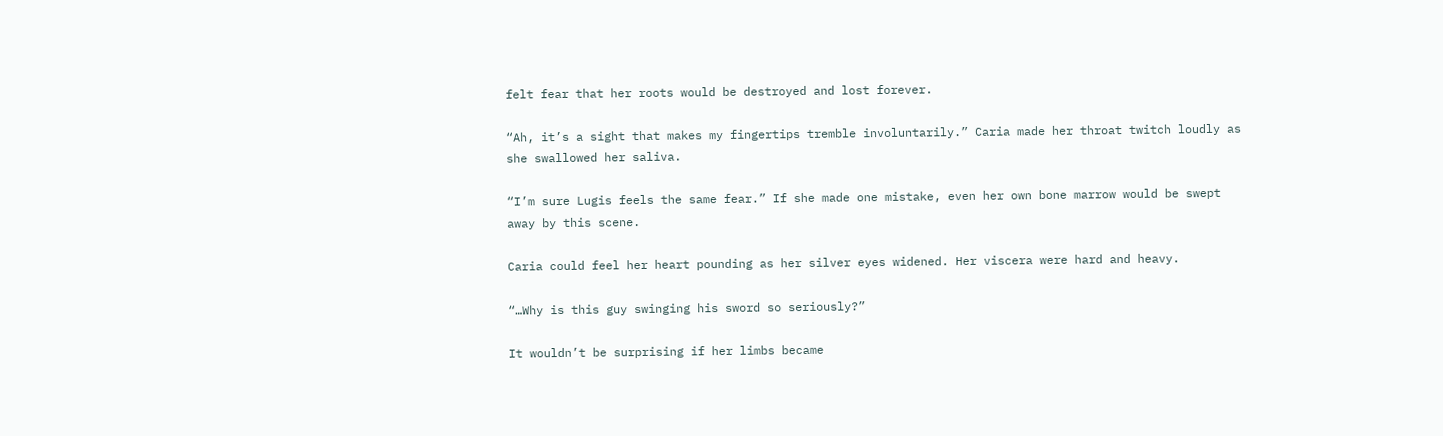felt fear that her roots would be destroyed and lost forever.

“Ah, it’s a sight that makes my fingertips tremble involuntarily.” Caria made her throat twitch loudly as she swallowed her saliva.

“I’m sure Lugis feels the same fear.” If she made one mistake, even her own bone marrow would be swept away by this scene.

Caria could feel her heart pounding as her silver eyes widened. Her viscera were hard and heavy.

“…Why is this guy swinging his sword so seriously?”

It wouldn’t be surprising if her limbs became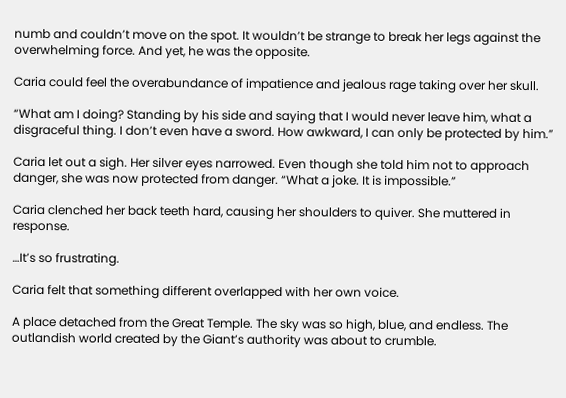numb and couldn’t move on the spot. It wouldn’t be strange to break her legs against the overwhelming force. And yet, he was the opposite.

Caria could feel the overabundance of impatience and jealous rage taking over her skull.

“What am I doing? Standing by his side and saying that I would never leave him, what a disgraceful thing. I don’t even have a sword. How awkward, I can only be protected by him.”

Caria let out a sigh. Her silver eyes narrowed. Even though she told him not to approach danger, she was now protected from danger. “What a joke. It is impossible.”

Caria clenched her back teeth hard, causing her shoulders to quiver. She muttered in response.

…It’s so frustrating.

Caria felt that something different overlapped with her own voice.

A place detached from the Great Temple. The sky was so high, blue, and endless. The outlandish world created by the Giant’s authority was about to crumble.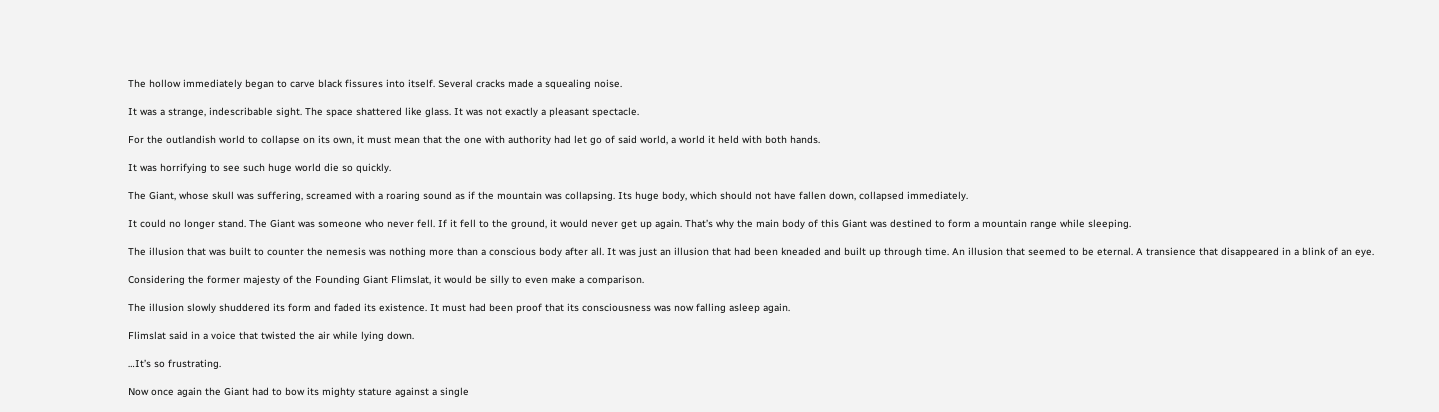The hollow immediately began to carve black fissures into itself. Several cracks made a squealing noise.

It was a strange, indescribable sight. The space shattered like glass. It was not exactly a pleasant spectacle.

For the outlandish world to collapse on its own, it must mean that the one with authority had let go of said world, a world it held with both hands.

It was horrifying to see such huge world die so quickly.

The Giant, whose skull was suffering, screamed with a roaring sound as if the mountain was collapsing. Its huge body, which should not have fallen down, collapsed immediately.

It could no longer stand. The Giant was someone who never fell. If it fell to the ground, it would never get up again. That’s why the main body of this Giant was destined to form a mountain range while sleeping.

The illusion that was built to counter the nemesis was nothing more than a conscious body after all. It was just an illusion that had been kneaded and built up through time. An illusion that seemed to be eternal. A transience that disappeared in a blink of an eye.

Considering the former majesty of the Founding Giant Flimslat, it would be silly to even make a comparison.

The illusion slowly shuddered its form and faded its existence. It must had been proof that its consciousness was now falling asleep again.

Flimslat said in a voice that twisted the air while lying down.

…It’s so frustrating.

Now once again the Giant had to bow its mighty stature against a single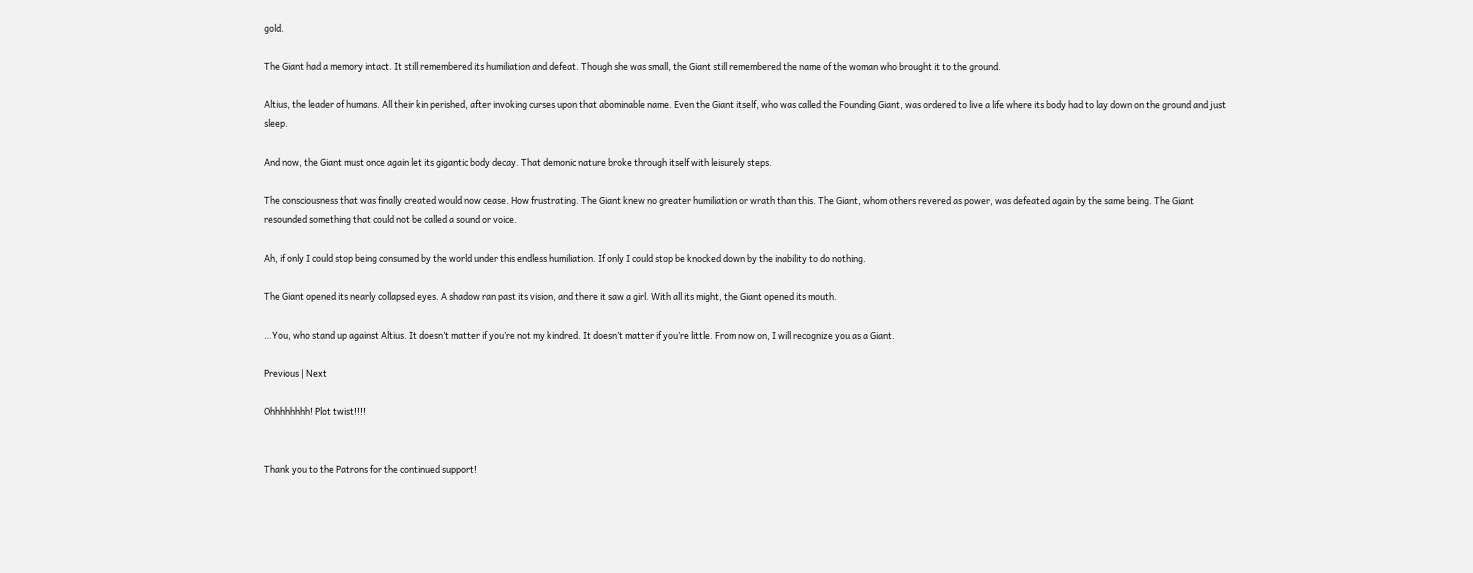gold.

The Giant had a memory intact. It still remembered its humiliation and defeat. Though she was small, the Giant still remembered the name of the woman who brought it to the ground.

Altius, the leader of humans. All their kin perished, after invoking curses upon that abominable name. Even the Giant itself, who was called the Founding Giant, was ordered to live a life where its body had to lay down on the ground and just sleep.

And now, the Giant must once again let its gigantic body decay. That demonic nature broke through itself with leisurely steps.

The consciousness that was finally created would now cease. How frustrating. The Giant knew no greater humiliation or wrath than this. The Giant, whom others revered as power, was defeated again by the same being. The Giant resounded something that could not be called a sound or voice.

Ah, if only I could stop being consumed by the world under this endless humiliation. If only I could stop be knocked down by the inability to do nothing.

The Giant opened its nearly collapsed eyes. A shadow ran past its vision, and there it saw a girl. With all its might, the Giant opened its mouth.

…You, who stand up against Altius. It doesn’t matter if you’re not my kindred. It doesn’t matter if you’re little. From now on, I will recognize you as a Giant.

Previous | Next

Ohhhhhhhh! Plot twist!!!!


Thank you to the Patrons for the continued support!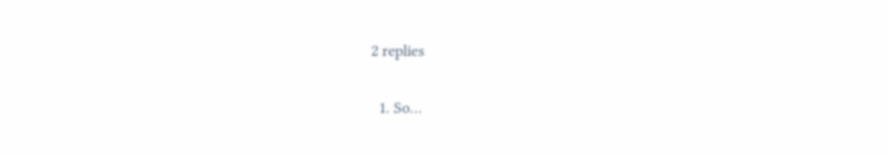2 replies

  1. So…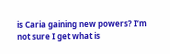is Caria gaining new powers? I’m not sure I get what is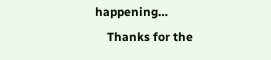happening…
    Thanks for the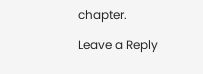chapter.

Leave a Reply